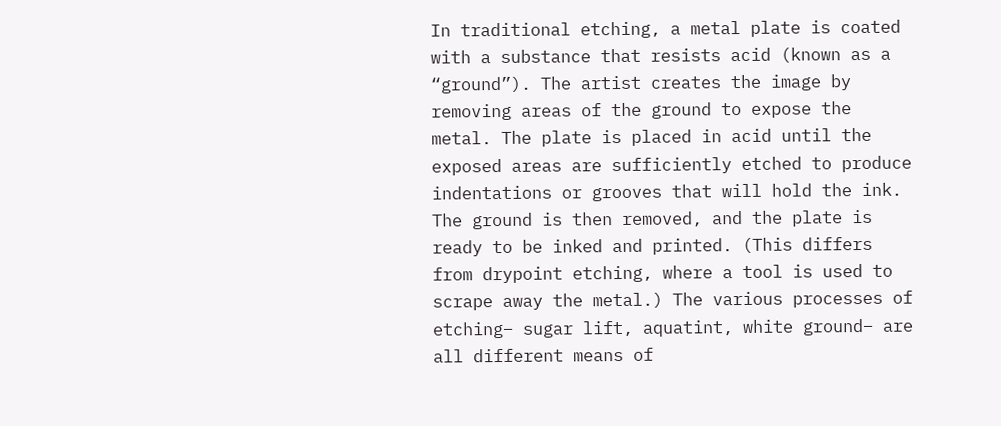In traditional etching, a metal plate is coated with a substance that resists acid (known as a “ground”). The artist creates the image by removing areas of the ground to expose the metal. The plate is placed in acid until the exposed areas are sufficiently etched to produce indentations or grooves that will hold the ink. The ground is then removed, and the plate is ready to be inked and printed. (This differs from drypoint etching, where a tool is used to scrape away the metal.) The various processes of etching– sugar lift, aquatint, white ground– are all different means of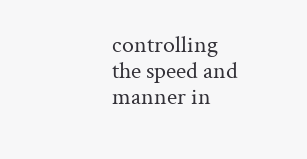controlling the speed and manner in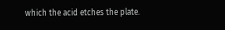which the acid etches the plate.